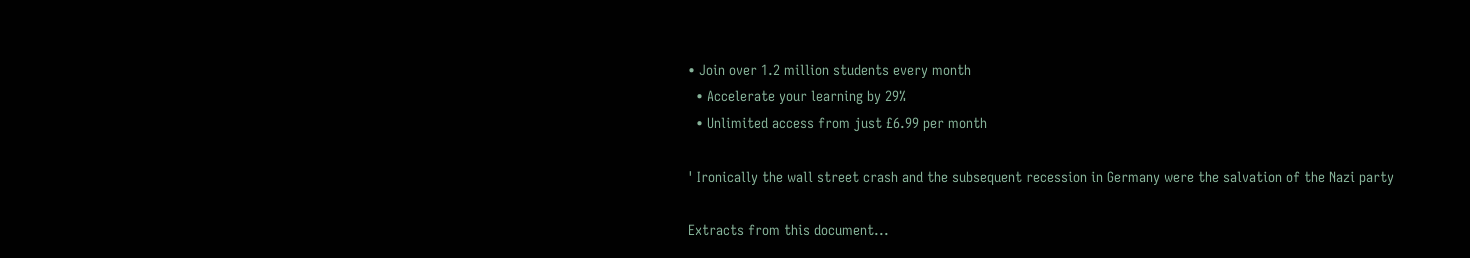• Join over 1.2 million students every month
  • Accelerate your learning by 29%
  • Unlimited access from just £6.99 per month

' Ironically the wall street crash and the subsequent recession in Germany were the salvation of the Nazi party

Extracts from this document...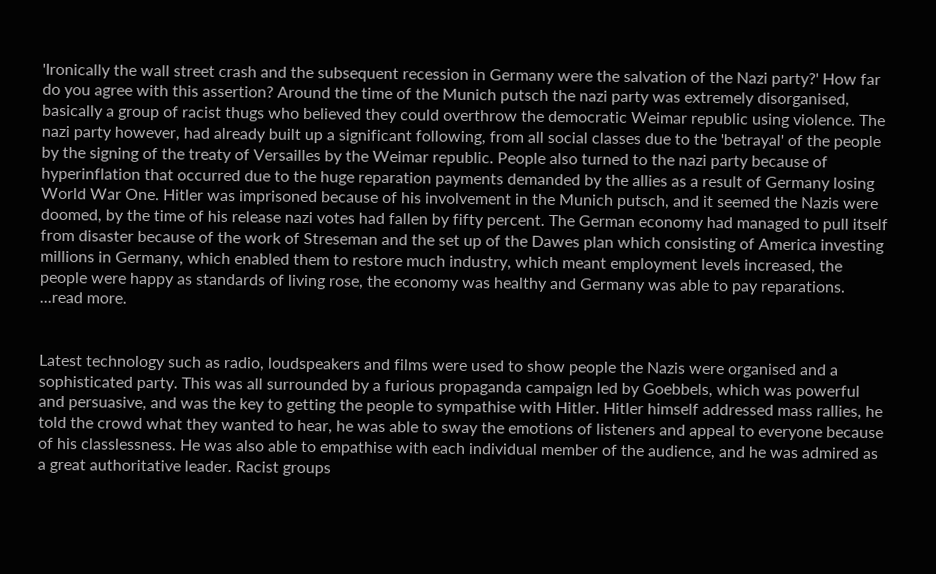'Ironically the wall street crash and the subsequent recession in Germany were the salvation of the Nazi party?' How far do you agree with this assertion? Around the time of the Munich putsch the nazi party was extremely disorganised, basically a group of racist thugs who believed they could overthrow the democratic Weimar republic using violence. The nazi party however, had already built up a significant following, from all social classes due to the 'betrayal' of the people by the signing of the treaty of Versailles by the Weimar republic. People also turned to the nazi party because of hyperinflation that occurred due to the huge reparation payments demanded by the allies as a result of Germany losing World War One. Hitler was imprisoned because of his involvement in the Munich putsch, and it seemed the Nazis were doomed, by the time of his release nazi votes had fallen by fifty percent. The German economy had managed to pull itself from disaster because of the work of Streseman and the set up of the Dawes plan which consisting of America investing millions in Germany, which enabled them to restore much industry, which meant employment levels increased, the people were happy as standards of living rose, the economy was healthy and Germany was able to pay reparations. ...read more.


Latest technology such as radio, loudspeakers and films were used to show people the Nazis were organised and a sophisticated party. This was all surrounded by a furious propaganda campaign led by Goebbels, which was powerful and persuasive, and was the key to getting the people to sympathise with Hitler. Hitler himself addressed mass rallies, he told the crowd what they wanted to hear, he was able to sway the emotions of listeners and appeal to everyone because of his classlessness. He was also able to empathise with each individual member of the audience, and he was admired as a great authoritative leader. Racist groups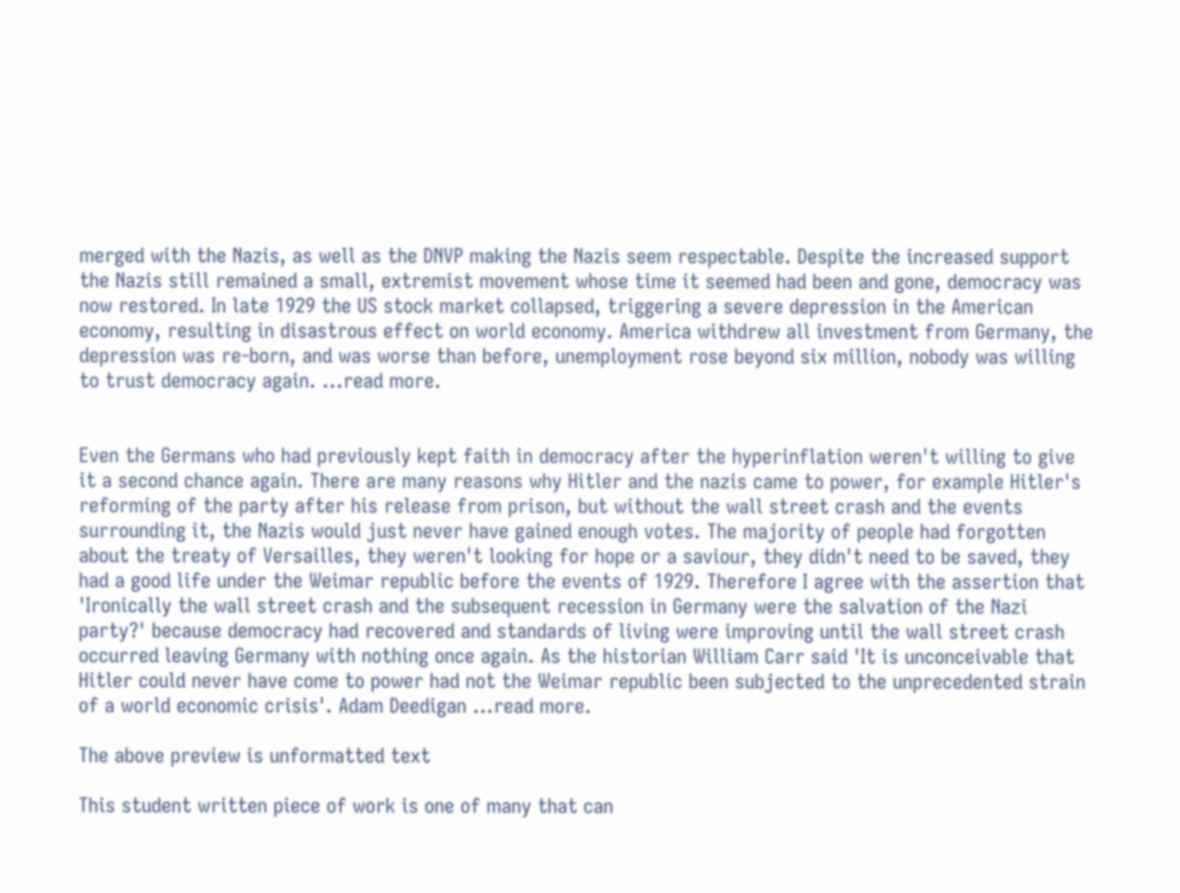merged with the Nazis, as well as the DNVP making the Nazis seem respectable. Despite the increased support the Nazis still remained a small, extremist movement whose time it seemed had been and gone, democracy was now restored. In late 1929 the US stock market collapsed, triggering a severe depression in the American economy, resulting in disastrous effect on world economy. America withdrew all investment from Germany, the depression was re-born, and was worse than before, unemployment rose beyond six million, nobody was willing to trust democracy again. ...read more.


Even the Germans who had previously kept faith in democracy after the hyperinflation weren't willing to give it a second chance again. There are many reasons why Hitler and the nazis came to power, for example Hitler's reforming of the party after his release from prison, but without the wall street crash and the events surrounding it, the Nazis would just never have gained enough votes. The majority of people had forgotten about the treaty of Versailles, they weren't looking for hope or a saviour, they didn't need to be saved, they had a good life under the Weimar republic before the events of 1929. Therefore I agree with the assertion that 'Ironically the wall street crash and the subsequent recession in Germany were the salvation of the Nazi party?' because democracy had recovered and standards of living were improving until the wall street crash occurred leaving Germany with nothing once again. As the historian William Carr said 'It is unconceivable that Hitler could never have come to power had not the Weimar republic been subjected to the unprecedented strain of a world economic crisis'. Adam Deedigan ...read more.

The above preview is unformatted text

This student written piece of work is one of many that can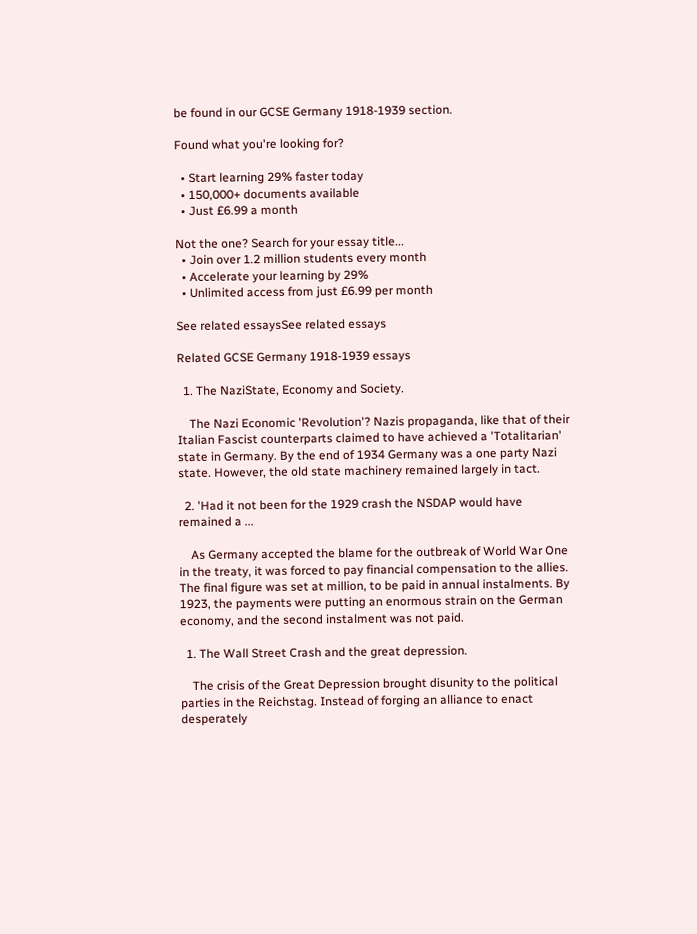be found in our GCSE Germany 1918-1939 section.

Found what you're looking for?

  • Start learning 29% faster today
  • 150,000+ documents available
  • Just £6.99 a month

Not the one? Search for your essay title...
  • Join over 1.2 million students every month
  • Accelerate your learning by 29%
  • Unlimited access from just £6.99 per month

See related essaysSee related essays

Related GCSE Germany 1918-1939 essays

  1. The NaziState, Economy and Society.

    The Nazi Economic 'Revolution'? Nazis propaganda, like that of their Italian Fascist counterparts claimed to have achieved a 'Totalitarian' state in Germany. By the end of 1934 Germany was a one party Nazi state. However, the old state machinery remained largely in tact.

  2. 'Had it not been for the 1929 crash the NSDAP would have remained a ...

    As Germany accepted the blame for the outbreak of World War One in the treaty, it was forced to pay financial compensation to the allies. The final figure was set at million, to be paid in annual instalments. By 1923, the payments were putting an enormous strain on the German economy, and the second instalment was not paid.

  1. The Wall Street Crash and the great depression.

    The crisis of the Great Depression brought disunity to the political parties in the Reichstag. Instead of forging an alliance to enact desperately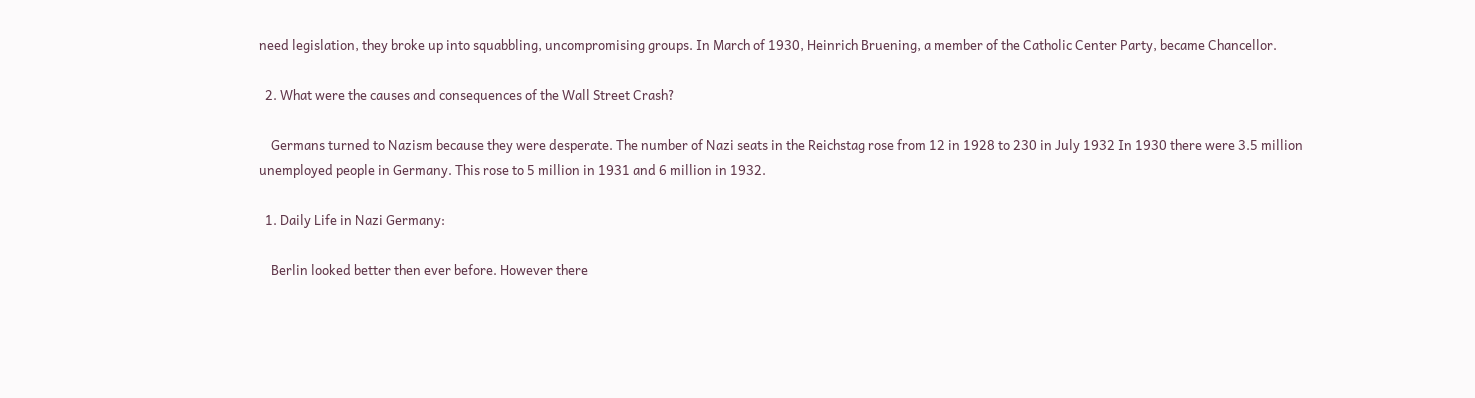need legislation, they broke up into squabbling, uncompromising groups. In March of 1930, Heinrich Bruening, a member of the Catholic Center Party, became Chancellor.

  2. What were the causes and consequences of the Wall Street Crash?

    Germans turned to Nazism because they were desperate. The number of Nazi seats in the Reichstag rose from 12 in 1928 to 230 in July 1932 In 1930 there were 3.5 million unemployed people in Germany. This rose to 5 million in 1931 and 6 million in 1932.

  1. Daily Life in Nazi Germany:

    Berlin looked better then ever before. However there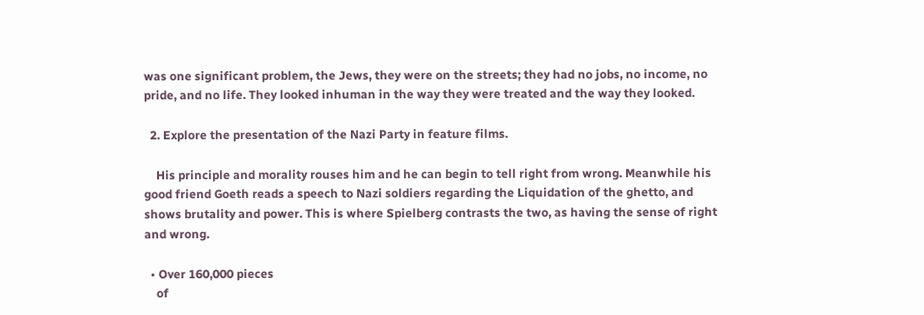was one significant problem, the Jews, they were on the streets; they had no jobs, no income, no pride, and no life. They looked inhuman in the way they were treated and the way they looked.

  2. Explore the presentation of the Nazi Party in feature films.

    His principle and morality rouses him and he can begin to tell right from wrong. Meanwhile his good friend Goeth reads a speech to Nazi soldiers regarding the Liquidation of the ghetto, and shows brutality and power. This is where Spielberg contrasts the two, as having the sense of right and wrong.

  • Over 160,000 pieces
    of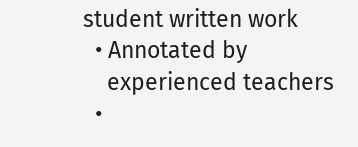student written work
  • Annotated by
    experienced teachers
  •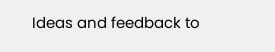Ideas and feedback to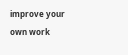improve your own work